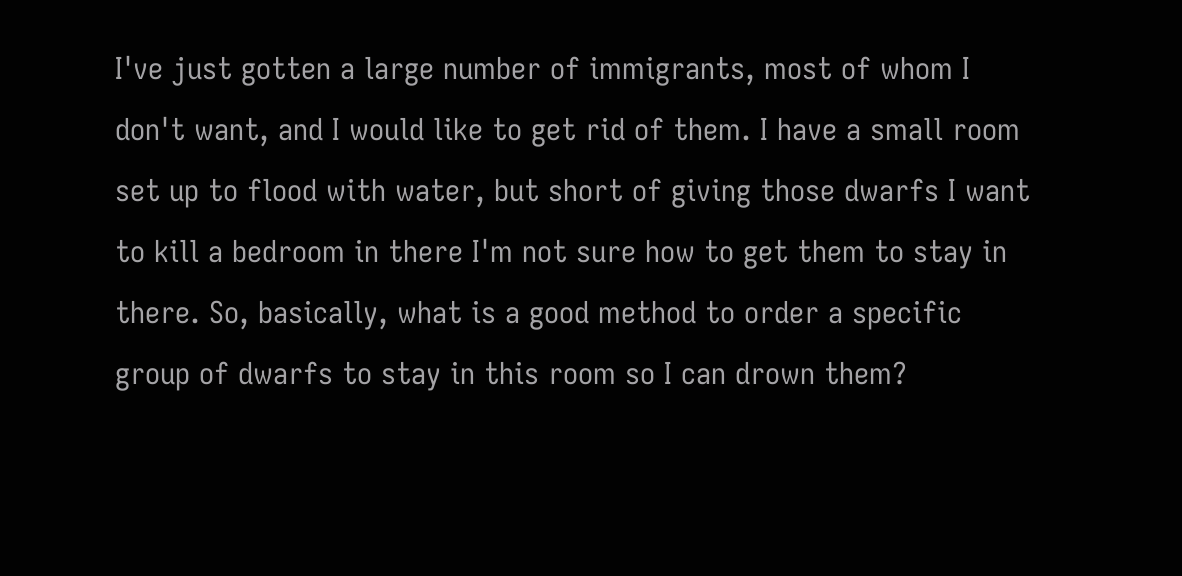I've just gotten a large number of immigrants, most of whom I don't want, and I would like to get rid of them. I have a small room set up to flood with water, but short of giving those dwarfs I want to kill a bedroom in there I'm not sure how to get them to stay in there. So, basically, what is a good method to order a specific group of dwarfs to stay in this room so I can drown them?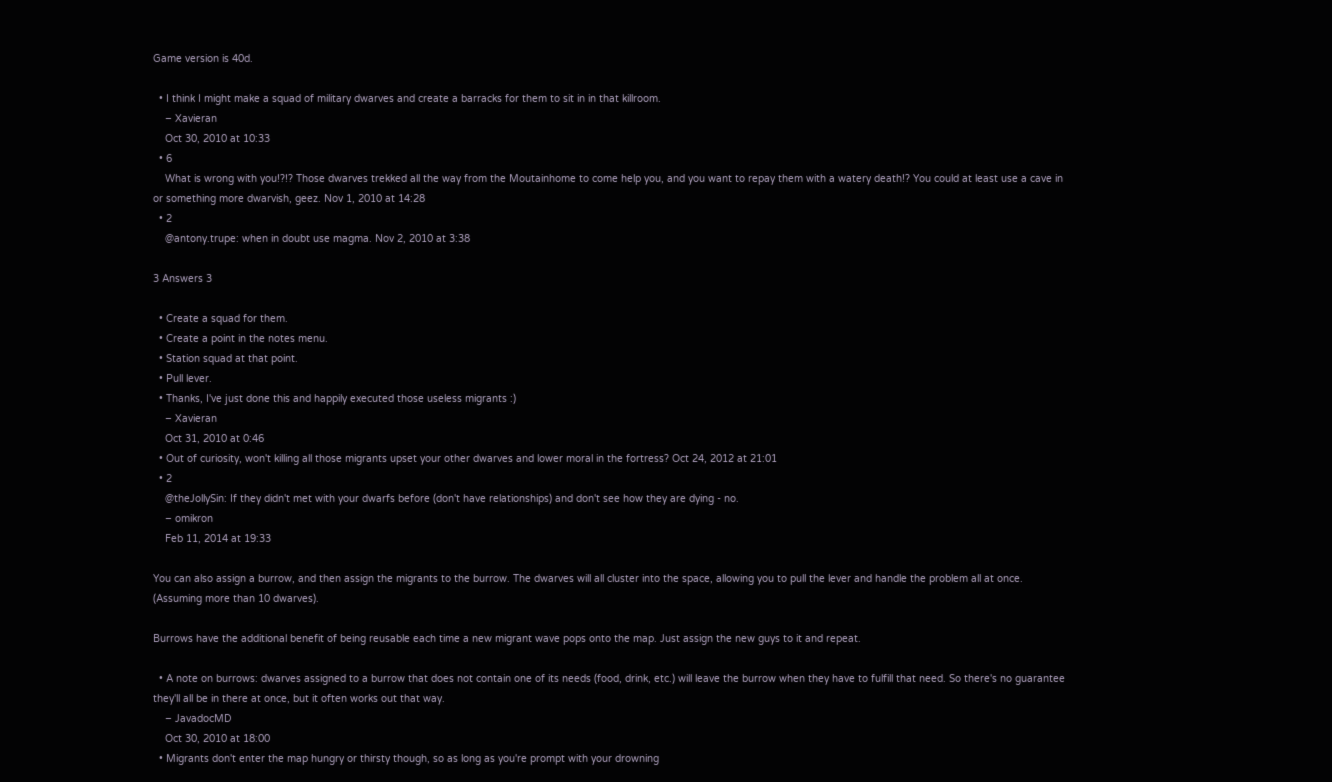Game version is 40d.

  • I think I might make a squad of military dwarves and create a barracks for them to sit in in that killroom.
    – Xavieran
    Oct 30, 2010 at 10:33
  • 6
    What is wrong with you!?!? Those dwarves trekked all the way from the Moutainhome to come help you, and you want to repay them with a watery death!? You could at least use a cave in or something more dwarvish, geez. Nov 1, 2010 at 14:28
  • 2
    @antony.trupe: when in doubt use magma. Nov 2, 2010 at 3:38

3 Answers 3

  • Create a squad for them.
  • Create a point in the notes menu.
  • Station squad at that point.
  • Pull lever.
  • Thanks, I've just done this and happily executed those useless migrants :)
    – Xavieran
    Oct 31, 2010 at 0:46
  • Out of curiosity, won't killing all those migrants upset your other dwarves and lower moral in the fortress? Oct 24, 2012 at 21:01
  • 2
    @theJollySin: If they didn't met with your dwarfs before (don't have relationships) and don't see how they are dying - no.
    – omikron
    Feb 11, 2014 at 19:33

You can also assign a burrow, and then assign the migrants to the burrow. The dwarves will all cluster into the space, allowing you to pull the lever and handle the problem all at once. (Assuming more than 10 dwarves).

Burrows have the additional benefit of being reusable each time a new migrant wave pops onto the map. Just assign the new guys to it and repeat.

  • A note on burrows: dwarves assigned to a burrow that does not contain one of its needs (food, drink, etc.) will leave the burrow when they have to fulfill that need. So there's no guarantee they'll all be in there at once, but it often works out that way.
    – JavadocMD
    Oct 30, 2010 at 18:00
  • Migrants don't enter the map hungry or thirsty though, so as long as you're prompt with your drowning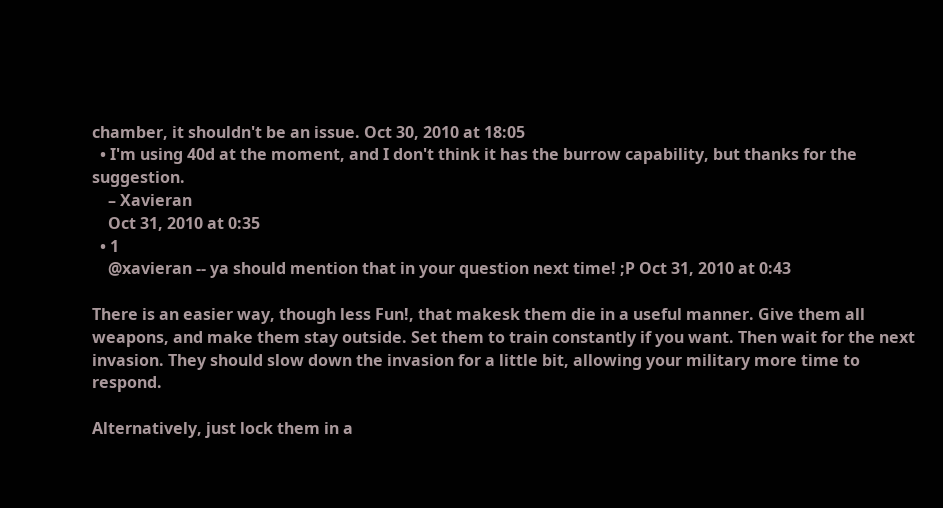chamber, it shouldn't be an issue. Oct 30, 2010 at 18:05
  • I'm using 40d at the moment, and I don't think it has the burrow capability, but thanks for the suggestion.
    – Xavieran
    Oct 31, 2010 at 0:35
  • 1
    @xavieran -- ya should mention that in your question next time! ;P Oct 31, 2010 at 0:43

There is an easier way, though less Fun!, that makesk them die in a useful manner. Give them all weapons, and make them stay outside. Set them to train constantly if you want. Then wait for the next invasion. They should slow down the invasion for a little bit, allowing your military more time to respond.

Alternatively, just lock them in a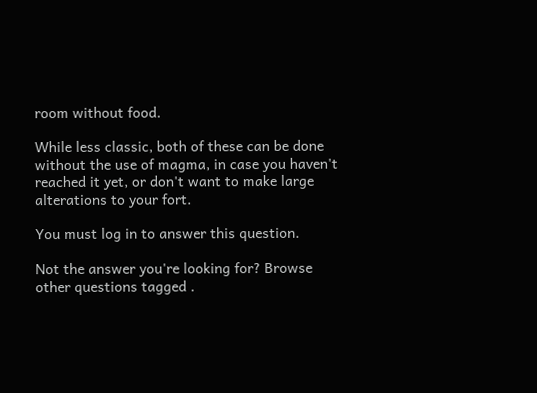room without food.

While less classic, both of these can be done without the use of magma, in case you haven't reached it yet, or don't want to make large alterations to your fort.

You must log in to answer this question.

Not the answer you're looking for? Browse other questions tagged .